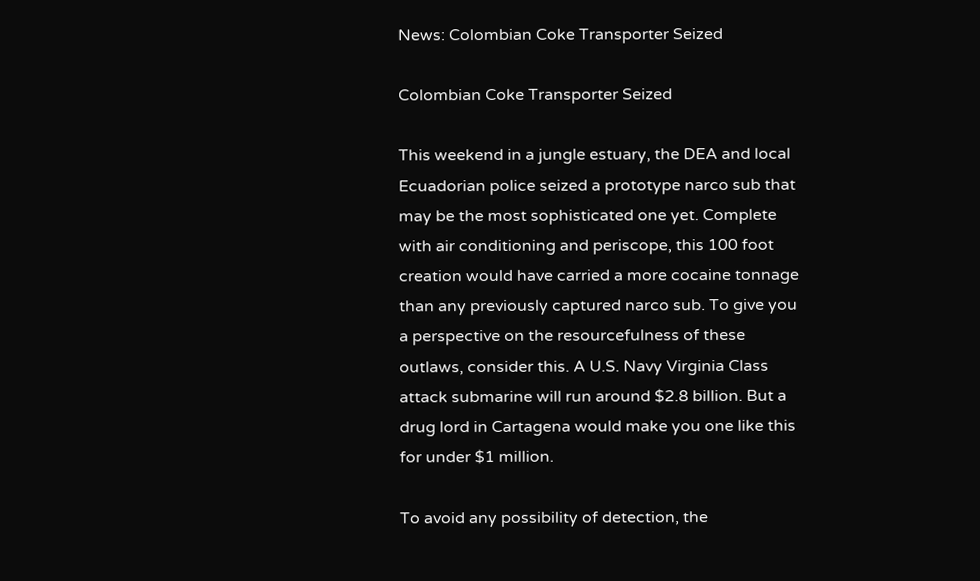News: Colombian Coke Transporter Seized

Colombian Coke Transporter Seized

This weekend in a jungle estuary, the DEA and local Ecuadorian police seized a prototype narco sub that may be the most sophisticated one yet. Complete with air conditioning and periscope, this 100 foot creation would have carried a more cocaine tonnage than any previously captured narco sub. To give you a perspective on the resourcefulness of these outlaws, consider this. A U.S. Navy Virginia Class attack submarine will run around $2.8 billion. But a drug lord in Cartagena would make you one like this for under $1 million.

To avoid any possibility of detection, the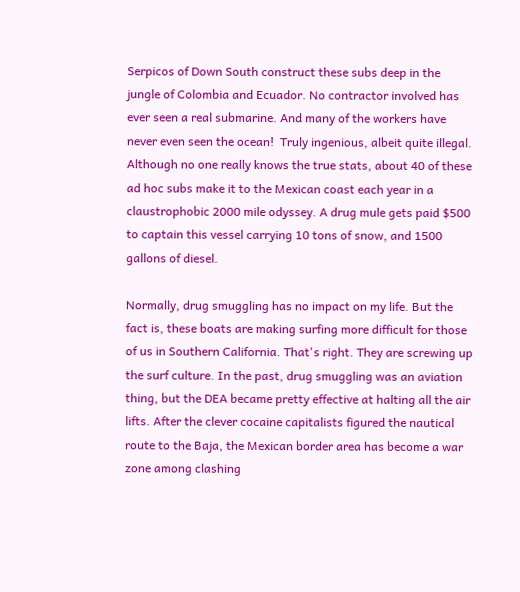Serpicos of Down South construct these subs deep in the jungle of Colombia and Ecuador. No contractor involved has ever seen a real submarine. And many of the workers have never even seen the ocean!  Truly ingenious, albeit quite illegal. Although no one really knows the true stats, about 40 of these ad hoc subs make it to the Mexican coast each year in a claustrophobic 2000 mile odyssey. A drug mule gets paid $500 to captain this vessel carrying 10 tons of snow, and 1500 gallons of diesel.

Normally, drug smuggling has no impact on my life. But the fact is, these boats are making surfing more difficult for those of us in Southern California. That's right. They are screwing up the surf culture. In the past, drug smuggling was an aviation thing, but the DEA became pretty effective at halting all the air lifts. After the clever cocaine capitalists figured the nautical route to the Baja, the Mexican border area has become a war zone among clashing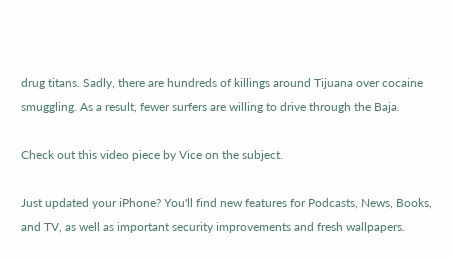drug titans. Sadly, there are hundreds of killings around Tijuana over cocaine smuggling. As a result, fewer surfers are willing to drive through the Baja.

Check out this video piece by Vice on the subject.

Just updated your iPhone? You'll find new features for Podcasts, News, Books, and TV, as well as important security improvements and fresh wallpapers.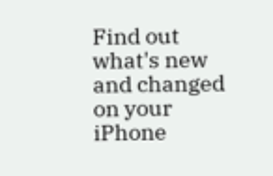Find out what's new and changed on your iPhone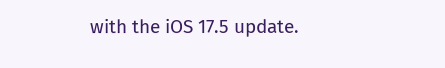with the iOS 17.5 update.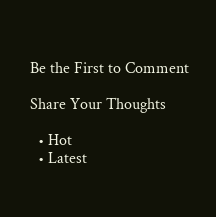Be the First to Comment

Share Your Thoughts

  • Hot
  • Latest